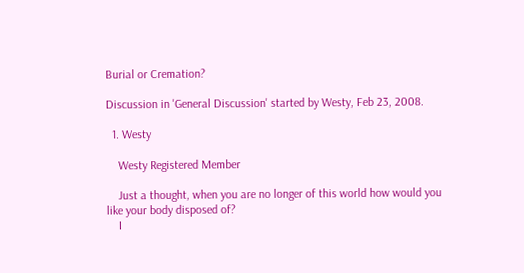Burial or Cremation?

Discussion in 'General Discussion' started by Westy, Feb 23, 2008.

  1. Westy

    Westy Registered Member

    Just a thought, when you are no longer of this world how would you like your body disposed of?
    I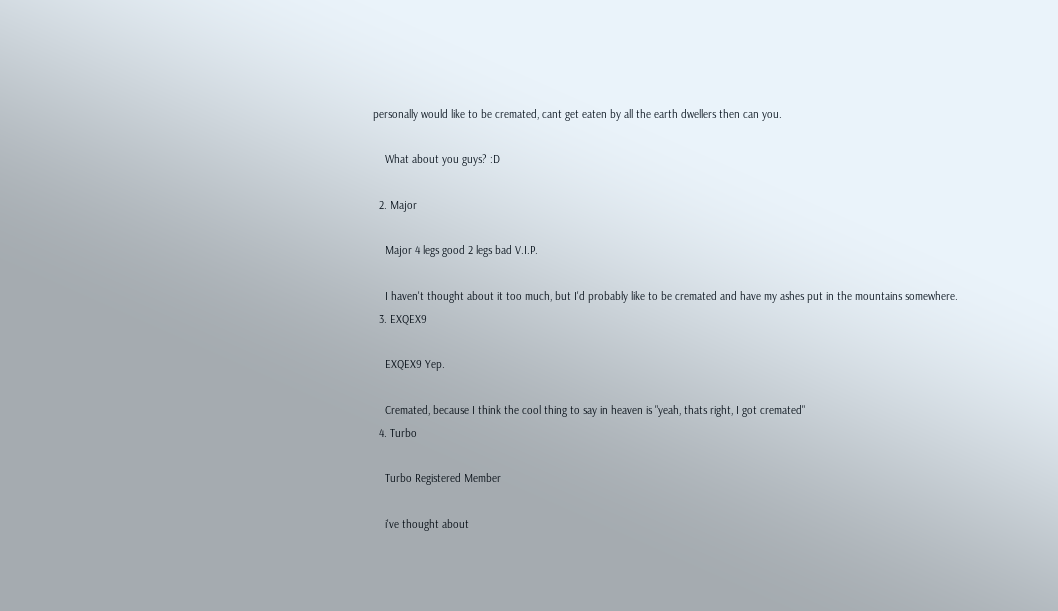personally would like to be cremated, cant get eaten by all the earth dwellers then can you.

    What about you guys? :D

  2. Major

    Major 4 legs good 2 legs bad V.I.P.

    I haven't thought about it too much, but I'd probably like to be cremated and have my ashes put in the mountains somewhere.
  3. EXQEX9

    EXQEX9 Yep.

    Cremated, because I think the cool thing to say in heaven is "yeah, thats right, I got cremated"
  4. Turbo

    Turbo Registered Member

    i've thought about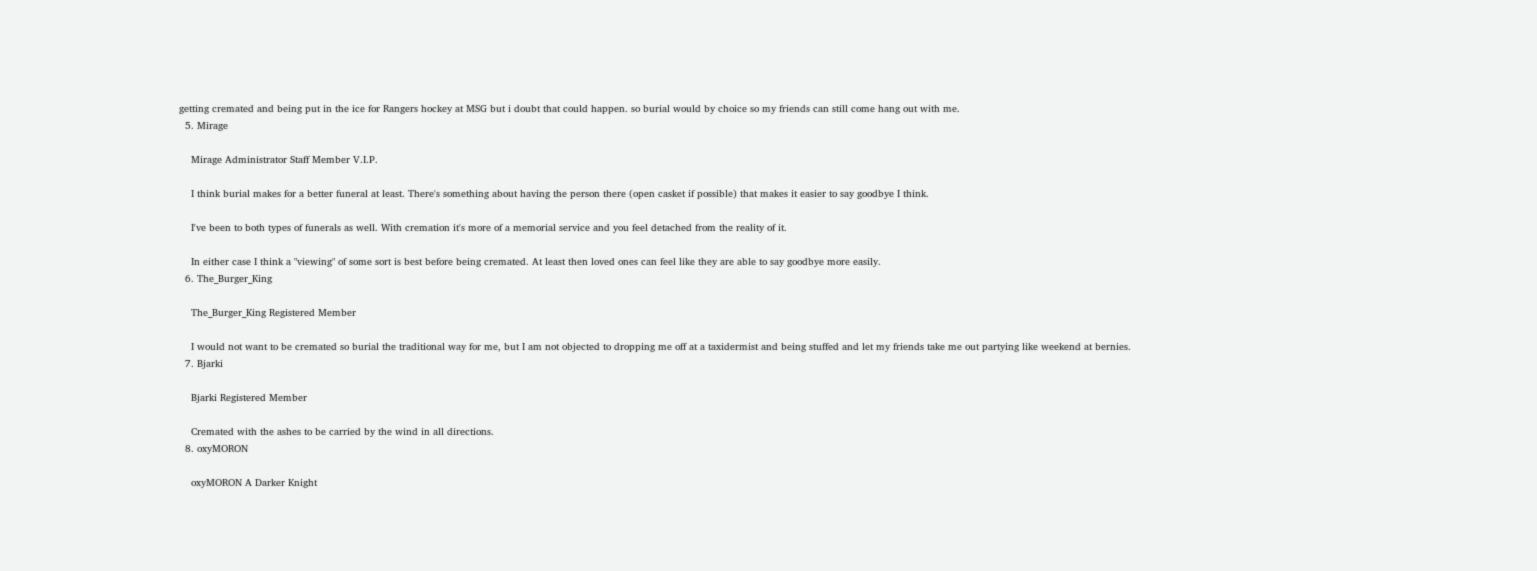getting cremated and being put in the ice for Rangers hockey at MSG but i doubt that could happen. so burial would by choice so my friends can still come hang out with me.
  5. Mirage

    Mirage Administrator Staff Member V.I.P.

    I think burial makes for a better funeral at least. There's something about having the person there (open casket if possible) that makes it easier to say goodbye I think.

    I've been to both types of funerals as well. With cremation it's more of a memorial service and you feel detached from the reality of it.

    In either case I think a "viewing" of some sort is best before being cremated. At least then loved ones can feel like they are able to say goodbye more easily.
  6. The_Burger_King

    The_Burger_King Registered Member

    I would not want to be cremated so burial the traditional way for me, but I am not objected to dropping me off at a taxidermist and being stuffed and let my friends take me out partying like weekend at bernies.
  7. Bjarki

    Bjarki Registered Member

    Cremated with the ashes to be carried by the wind in all directions.
  8. oxyMORON

    oxyMORON A Darker Knight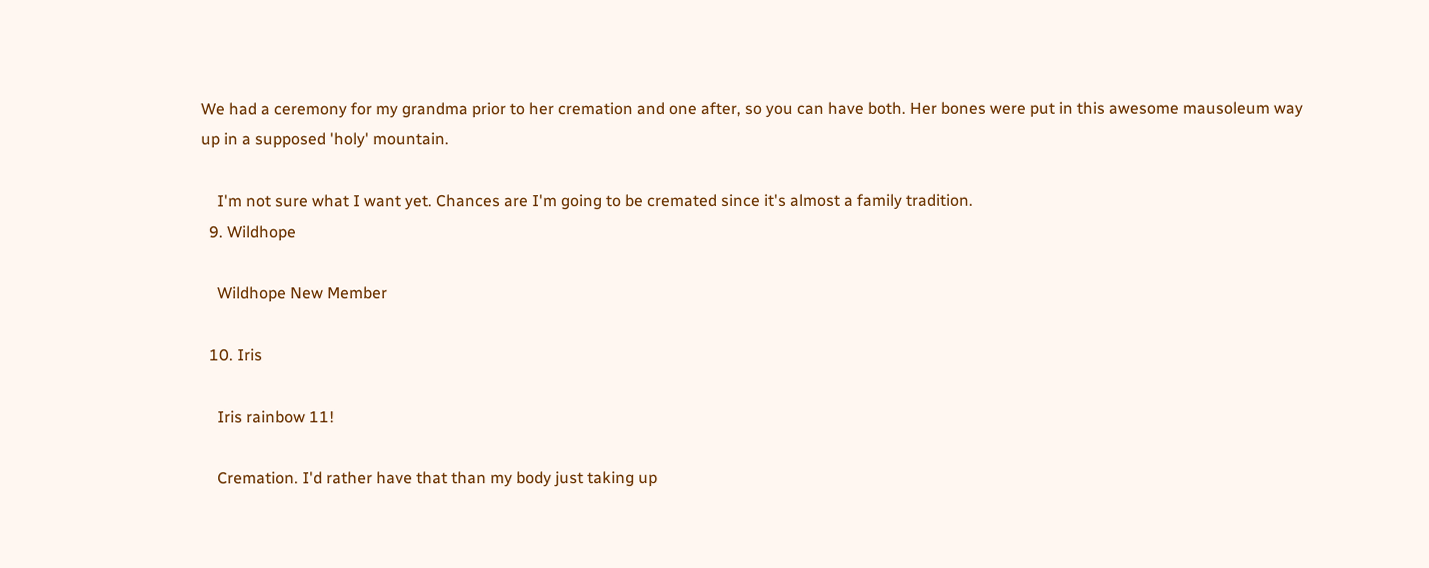We had a ceremony for my grandma prior to her cremation and one after, so you can have both. Her bones were put in this awesome mausoleum way up in a supposed 'holy' mountain.

    I'm not sure what I want yet. Chances are I'm going to be cremated since it's almost a family tradition.
  9. Wildhope

    Wildhope New Member

  10. Iris

    Iris rainbow 11!

    Cremation. I'd rather have that than my body just taking up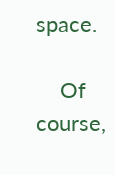space.

    Of course,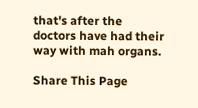that's after the doctors have had their way with mah organs.

Share This Page